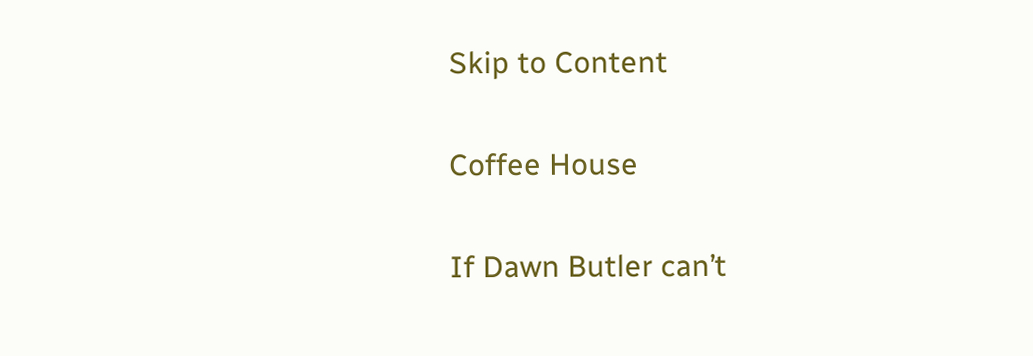Skip to Content

Coffee House

If Dawn Butler can’t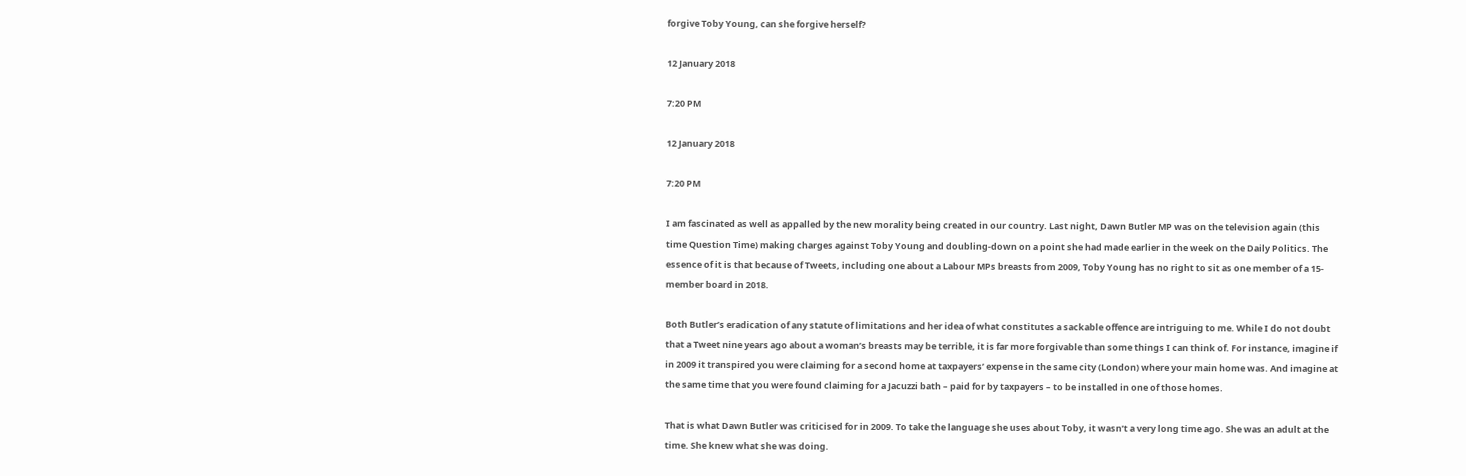forgive Toby Young, can she forgive herself?

12 January 2018

7:20 PM

12 January 2018

7:20 PM

I am fascinated as well as appalled by the new morality being created in our country. Last night, Dawn Butler MP was on the television again (this time Question Time) making charges against Toby Young and doubling-down on a point she had made earlier in the week on the Daily Politics. The essence of it is that because of Tweets, including one about a Labour MPs breasts from 2009, Toby Young has no right to sit as one member of a 15-member board in 2018.

Both Butler’s eradication of any statute of limitations and her idea of what constitutes a sackable offence are intriguing to me. While I do not doubt that a Tweet nine years ago about a woman’s breasts may be terrible, it is far more forgivable than some things I can think of. For instance, imagine if in 2009 it transpired you were claiming for a second home at taxpayers’ expense in the same city (London) where your main home was. And imagine at the same time that you were found claiming for a Jacuzzi bath – paid for by taxpayers – to be installed in one of those homes.

That is what Dawn Butler was criticised for in 2009. To take the language she uses about Toby, it wasn’t a very long time ago. She was an adult at the time. She knew what she was doing.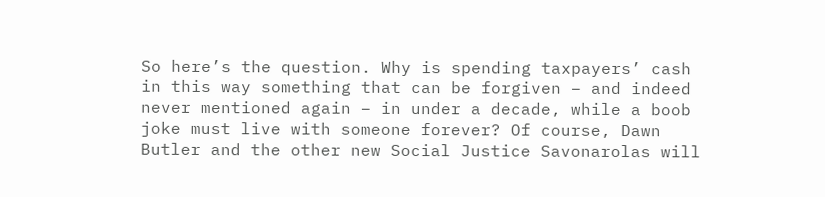So here’s the question. Why is spending taxpayers’ cash in this way something that can be forgiven – and indeed never mentioned again – in under a decade, while a boob joke must live with someone forever? Of course, Dawn Butler and the other new Social Justice Savonarolas will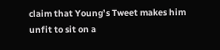claim that Young’s Tweet makes him unfit to sit on a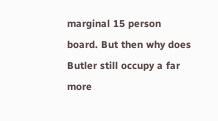marginal 15 person board. But then why does Butler still occupy a far more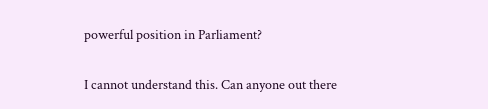powerful position in Parliament?

I cannot understand this. Can anyone out there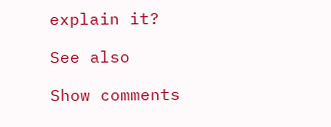explain it?

See also

Show comments